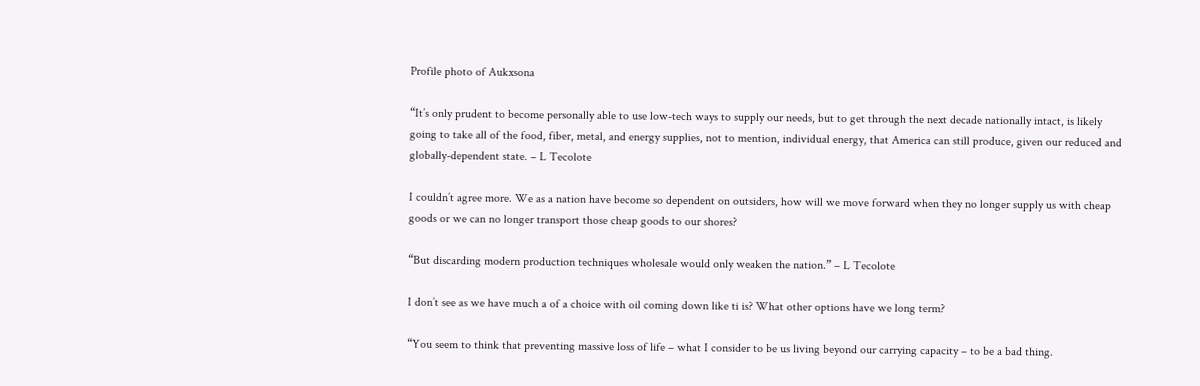Profile photo of Aukxsona

“It’s only prudent to become personally able to use low-tech ways to supply our needs, but to get through the next decade nationally intact, is likely going to take all of the food, fiber, metal, and energy supplies, not to mention, individual energy, that America can still produce, given our reduced and globally-dependent state. – L Tecolote

I couldn’t agree more. We as a nation have become so dependent on outsiders, how will we move forward when they no longer supply us with cheap goods or we can no longer transport those cheap goods to our shores?

“But discarding modern production techniques wholesale would only weaken the nation.” – L Tecolote

I don’t see as we have much a of a choice with oil coming down like ti is? What other options have we long term?

“You seem to think that preventing massive loss of life – what I consider to be us living beyond our carrying capacity – to be a bad thing.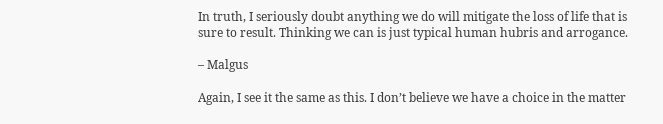In truth, I seriously doubt anything we do will mitigate the loss of life that is sure to result. Thinking we can is just typical human hubris and arrogance.

– Malgus

Again, I see it the same as this. I don’t believe we have a choice in the matter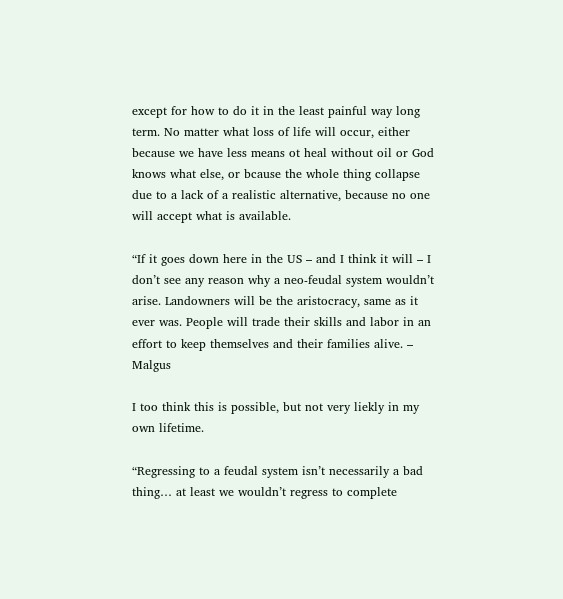except for how to do it in the least painful way long term. No matter what loss of life will occur, either because we have less means ot heal without oil or God knows what else, or bcause the whole thing collapse due to a lack of a realistic alternative, because no one will accept what is available.

“If it goes down here in the US – and I think it will – I don’t see any reason why a neo-feudal system wouldn’t arise. Landowners will be the aristocracy, same as it ever was. People will trade their skills and labor in an effort to keep themselves and their families alive. – Malgus

I too think this is possible, but not very liekly in my own lifetime.

“Regressing to a feudal system isn’t necessarily a bad thing… at least we wouldn’t regress to complete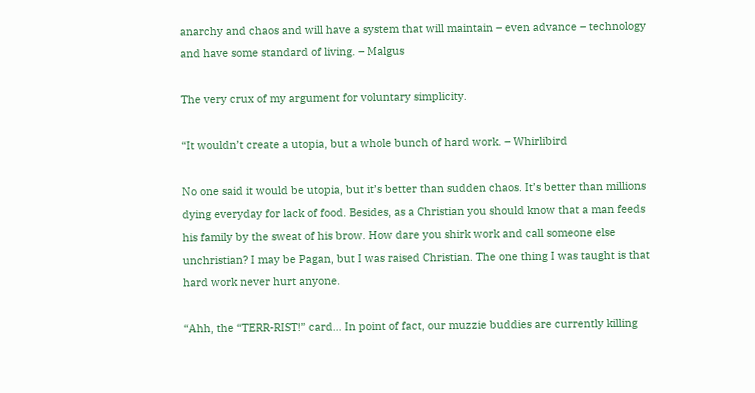anarchy and chaos and will have a system that will maintain – even advance – technology and have some standard of living. – Malgus

The very crux of my argument for voluntary simplicity.

“It wouldn’t create a utopia, but a whole bunch of hard work. – Whirlibird

No one said it would be utopia, but it’s better than sudden chaos. It’s better than millions dying everyday for lack of food. Besides, as a Christian you should know that a man feeds his family by the sweat of his brow. How dare you shirk work and call someone else unchristian? I may be Pagan, but I was raised Christian. The one thing I was taught is that hard work never hurt anyone.

“Ahh, the “TERR-RIST!” card… In point of fact, our muzzie buddies are currently killing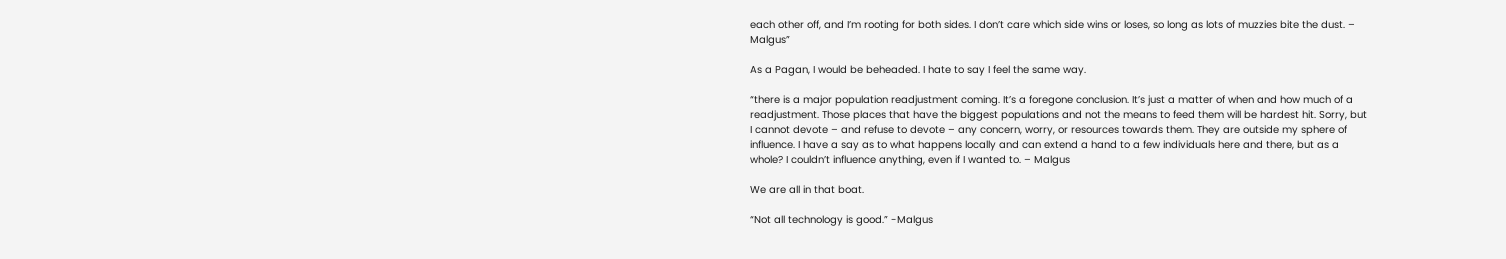each other off, and I’m rooting for both sides. I don’t care which side wins or loses, so long as lots of muzzies bite the dust. – Malgus”

As a Pagan, I would be beheaded. I hate to say I feel the same way.

“there is a major population readjustment coming. It’s a foregone conclusion. It’s just a matter of when and how much of a readjustment. Those places that have the biggest populations and not the means to feed them will be hardest hit. Sorry, but I cannot devote – and refuse to devote – any concern, worry, or resources towards them. They are outside my sphere of influence. I have a say as to what happens locally and can extend a hand to a few individuals here and there, but as a whole? I couldn’t influence anything, even if I wanted to. – Malgus

We are all in that boat.

“Not all technology is good.” -Malgus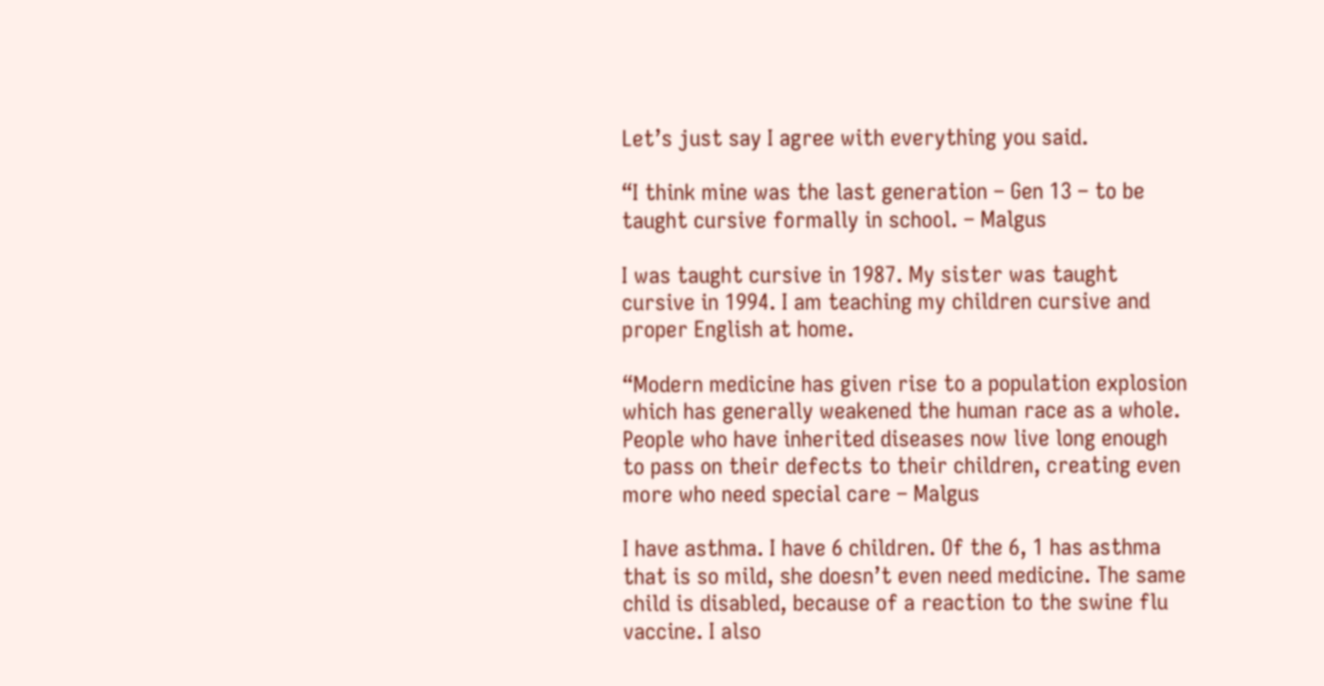Let’s just say I agree with everything you said.

“I think mine was the last generation – Gen 13 – to be taught cursive formally in school. – Malgus

I was taught cursive in 1987. My sister was taught cursive in 1994. I am teaching my children cursive and proper English at home.

“Modern medicine has given rise to a population explosion which has generally weakened the human race as a whole. People who have inherited diseases now live long enough to pass on their defects to their children, creating even more who need special care – Malgus

I have asthma. I have 6 children. Of the 6, 1 has asthma that is so mild, she doesn’t even need medicine. The same child is disabled, because of a reaction to the swine flu vaccine. I also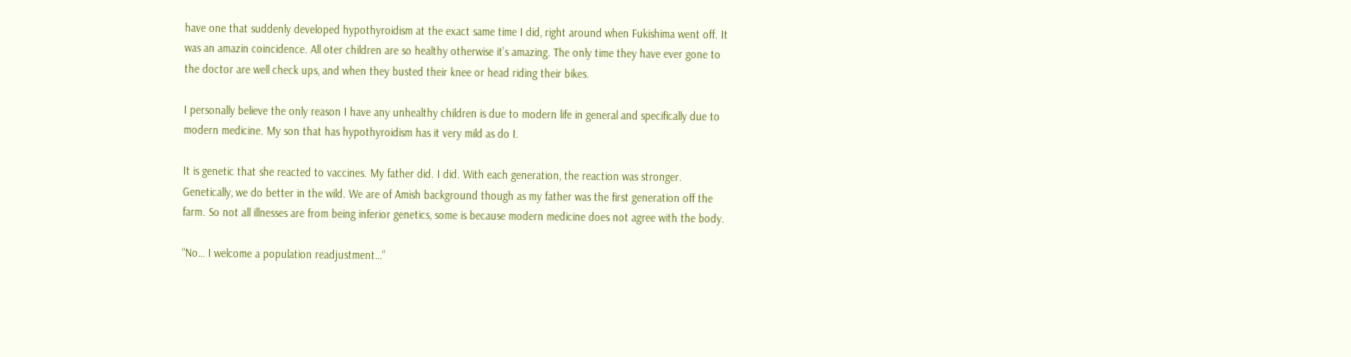have one that suddenly developed hypothyroidism at the exact same time I did, right around when Fukishima went off. It was an amazin coincidence. All oter children are so healthy otherwise it’s amazing. The only time they have ever gone to the doctor are well check ups, and when they busted their knee or head riding their bikes.

I personally believe the only reason I have any unhealthy children is due to modern life in general and specifically due to modern medicine. My son that has hypothyroidism has it very mild as do I.

It is genetic that she reacted to vaccines. My father did. I did. With each generation, the reaction was stronger. Genetically, we do better in the wild. We are of Amish background though as my father was the first generation off the farm. So not all illnesses are from being inferior genetics, some is because modern medicine does not agree with the body.

“No… I welcome a population readjustment…”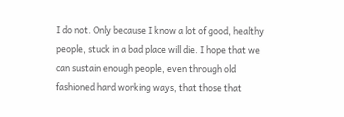I do not. Only because I know a lot of good, healthy people, stuck in a bad place will die. I hope that we can sustain enough people, even through old fashioned hard working ways, that those that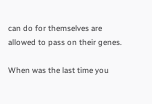can do for themselves are allowed to pass on their genes.

When was the last time you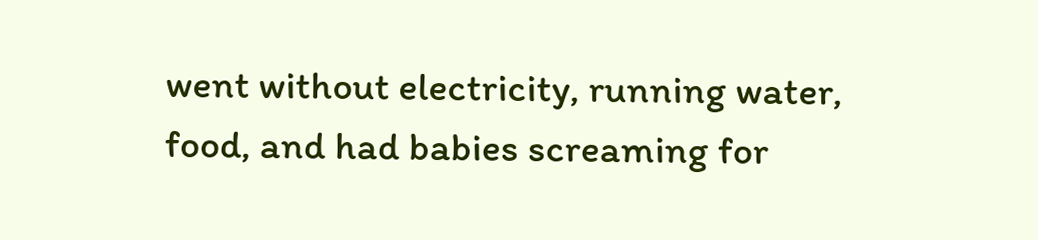went without electricity, running water, food, and had babies screaming for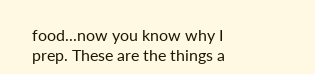food...now you know why I prep. These are the things a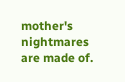mother's nightmares are made of.